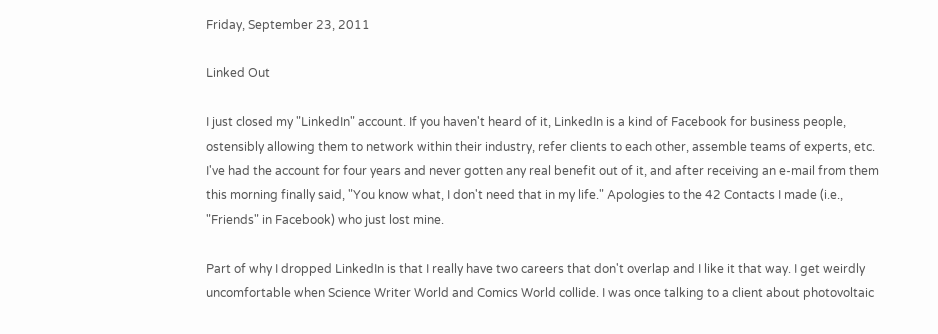Friday, September 23, 2011

Linked Out

I just closed my "LinkedIn" account. If you haven't heard of it, LinkedIn is a kind of Facebook for business people, ostensibly allowing them to network within their industry, refer clients to each other, assemble teams of experts, etc. I've had the account for four years and never gotten any real benefit out of it, and after receiving an e-mail from them this morning finally said, "You know what, I don't need that in my life." Apologies to the 42 Contacts I made (i.e., "Friends" in Facebook) who just lost mine.

Part of why I dropped LinkedIn is that I really have two careers that don't overlap and I like it that way. I get weirdly uncomfortable when Science Writer World and Comics World collide. I was once talking to a client about photovoltaic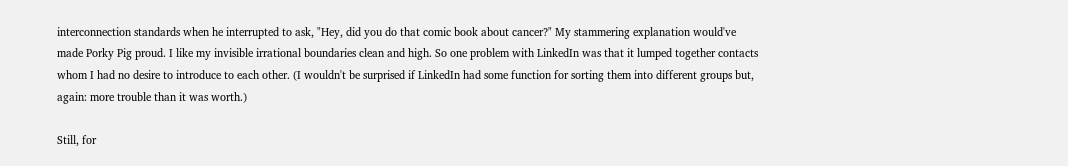interconnection standards when he interrupted to ask, "Hey, did you do that comic book about cancer?" My stammering explanation would've made Porky Pig proud. I like my invisible irrational boundaries clean and high. So one problem with LinkedIn was that it lumped together contacts whom I had no desire to introduce to each other. (I wouldn't be surprised if LinkedIn had some function for sorting them into different groups but, again: more trouble than it was worth.)

Still, for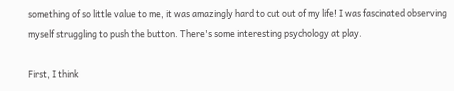something of so little value to me, it was amazingly hard to cut out of my life! I was fascinated observing myself struggling to push the button. There's some interesting psychology at play.

First, I think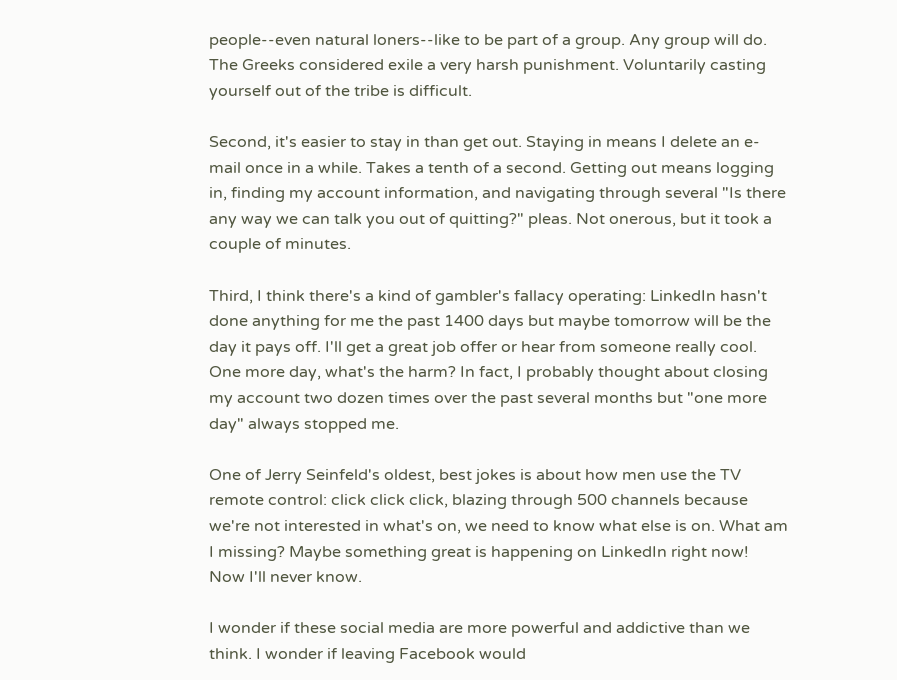people--even natural loners--like to be part of a group. Any group will do. The Greeks considered exile a very harsh punishment. Voluntarily casting yourself out of the tribe is difficult.

Second, it's easier to stay in than get out. Staying in means I delete an e-mail once in a while. Takes a tenth of a second. Getting out means logging in, finding my account information, and navigating through several "Is there any way we can talk you out of quitting?" pleas. Not onerous, but it took a couple of minutes.

Third, I think there's a kind of gambler's fallacy operating: LinkedIn hasn't done anything for me the past 1400 days but maybe tomorrow will be the day it pays off. I'll get a great job offer or hear from someone really cool. One more day, what's the harm? In fact, I probably thought about closing my account two dozen times over the past several months but "one more day" always stopped me.

One of Jerry Seinfeld's oldest, best jokes is about how men use the TV remote control: click click click, blazing through 500 channels because we're not interested in what's on, we need to know what else is on. What am I missing? Maybe something great is happening on LinkedIn right now! Now I'll never know.

I wonder if these social media are more powerful and addictive than we think. I wonder if leaving Facebook would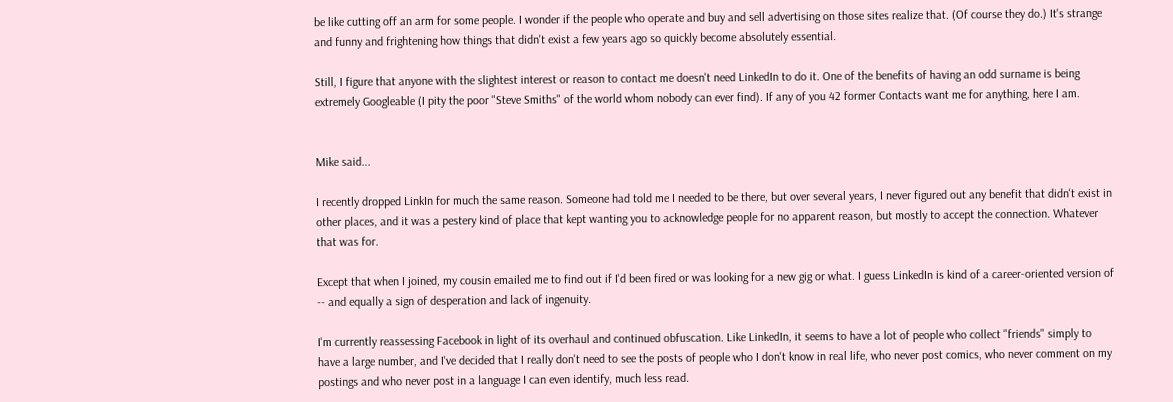be like cutting off an arm for some people. I wonder if the people who operate and buy and sell advertising on those sites realize that. (Of course they do.) It's strange and funny and frightening how things that didn't exist a few years ago so quickly become absolutely essential.

Still, I figure that anyone with the slightest interest or reason to contact me doesn't need LinkedIn to do it. One of the benefits of having an odd surname is being extremely Googleable (I pity the poor "Steve Smiths" of the world whom nobody can ever find). If any of you 42 former Contacts want me for anything, here I am.


Mike said...

I recently dropped LinkIn for much the same reason. Someone had told me I needed to be there, but over several years, I never figured out any benefit that didn't exist in other places, and it was a pestery kind of place that kept wanting you to acknowledge people for no apparent reason, but mostly to accept the connection. Whatever that was for.

Except that when I joined, my cousin emailed me to find out if I'd been fired or was looking for a new gig or what. I guess LinkedIn is kind of a career-oriented version of -- and equally a sign of desperation and lack of ingenuity.

I'm currently reassessing Facebook in light of its overhaul and continued obfuscation. Like LinkedIn, it seems to have a lot of people who collect "friends" simply to have a large number, and I've decided that I really don't need to see the posts of people who I don't know in real life, who never post comics, who never comment on my postings and who never post in a language I can even identify, much less read.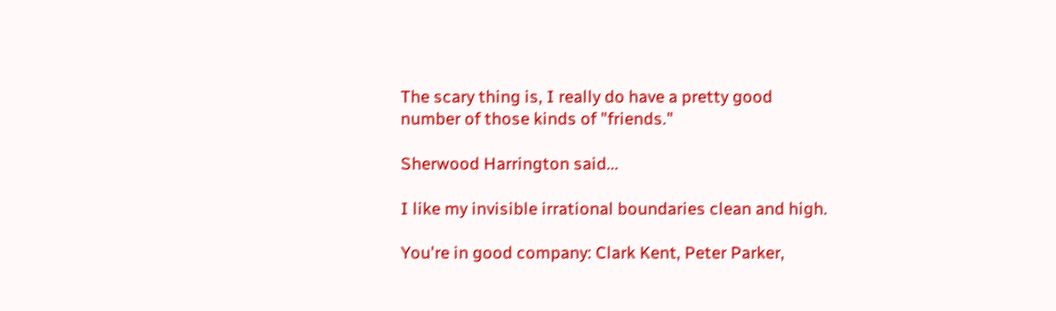The scary thing is, I really do have a pretty good number of those kinds of "friends."

Sherwood Harrington said...

I like my invisible irrational boundaries clean and high.

You're in good company: Clark Kent, Peter Parker,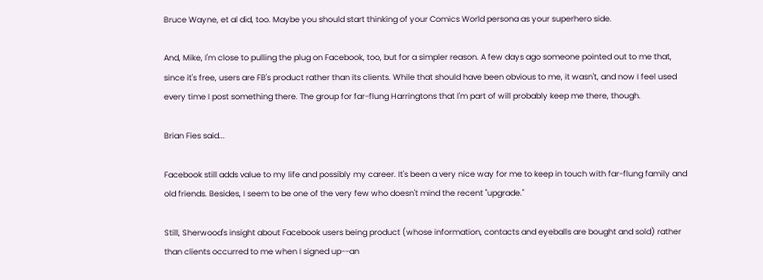Bruce Wayne, et al did, too. Maybe you should start thinking of your Comics World persona as your superhero side.

And, Mike, I'm close to pulling the plug on Facebook, too, but for a simpler reason. A few days ago someone pointed out to me that, since it's free, users are FB's product rather than its clients. While that should have been obvious to me, it wasn't, and now I feel used every time I post something there. The group for far-flung Harringtons that I'm part of will probably keep me there, though.

Brian Fies said...

Facebook still adds value to my life and possibly my career. It's been a very nice way for me to keep in touch with far-flung family and old friends. Besides, I seem to be one of the very few who doesn't mind the recent "upgrade."

Still, Sherwood's insight about Facebook users being product (whose information, contacts and eyeballs are bought and sold) rather than clients occurred to me when I signed up--an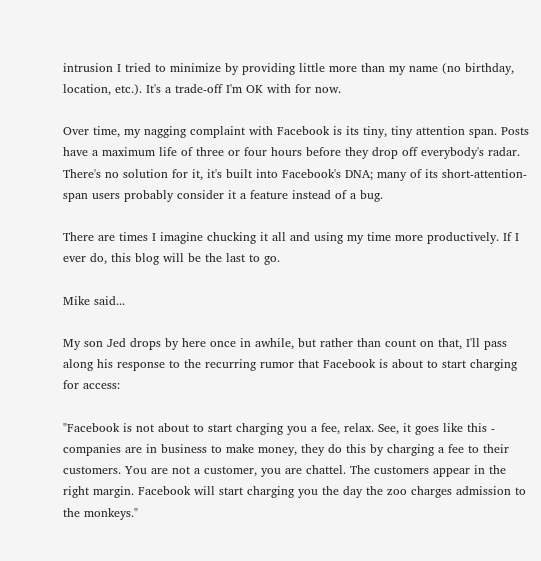intrusion I tried to minimize by providing little more than my name (no birthday, location, etc.). It's a trade-off I'm OK with for now.

Over time, my nagging complaint with Facebook is its tiny, tiny attention span. Posts have a maximum life of three or four hours before they drop off everybody's radar. There's no solution for it, it's built into Facebook's DNA; many of its short-attention-span users probably consider it a feature instead of a bug.

There are times I imagine chucking it all and using my time more productively. If I ever do, this blog will be the last to go.

Mike said...

My son Jed drops by here once in awhile, but rather than count on that, I'll pass along his response to the recurring rumor that Facebook is about to start charging for access:

"Facebook is not about to start charging you a fee, relax. See, it goes like this - companies are in business to make money, they do this by charging a fee to their customers. You are not a customer, you are chattel. The customers appear in the right margin. Facebook will start charging you the day the zoo charges admission to the monkeys."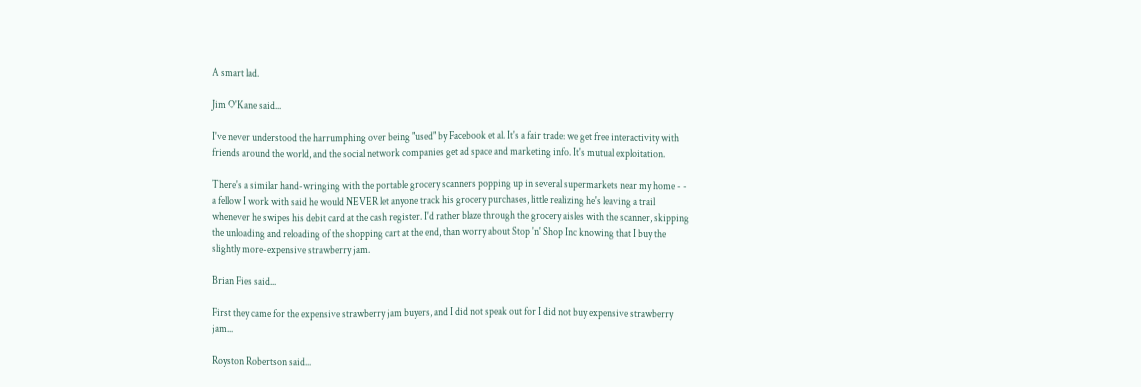A smart lad.

Jim O'Kane said...

I've never understood the harrumphing over being "used" by Facebook et al. It's a fair trade: we get free interactivity with friends around the world, and the social network companies get ad space and marketing info. It's mutual exploitation.

There's a similar hand-wringing with the portable grocery scanners popping up in several supermarkets near my home - - a fellow I work with said he would NEVER let anyone track his grocery purchases, little realizing he's leaving a trail whenever he swipes his debit card at the cash register. I'd rather blaze through the grocery aisles with the scanner, skipping the unloading and reloading of the shopping cart at the end, than worry about Stop 'n' Shop Inc knowing that I buy the slightly more-expensive strawberry jam.

Brian Fies said...

First they came for the expensive strawberry jam buyers, and I did not speak out for I did not buy expensive strawberry jam...

Royston Robertson said...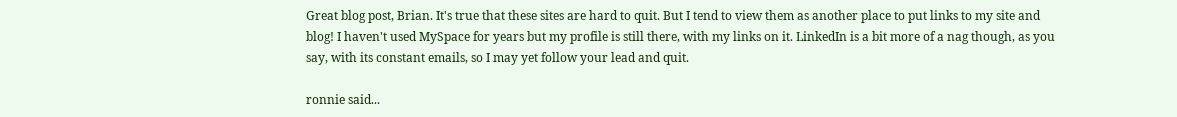Great blog post, Brian. It's true that these sites are hard to quit. But I tend to view them as another place to put links to my site and blog! I haven't used MySpace for years but my profile is still there, with my links on it. LinkedIn is a bit more of a nag though, as you say, with its constant emails, so I may yet follow your lead and quit.

ronnie said...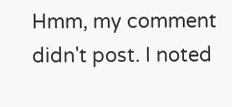Hmm, my comment didn't post. I noted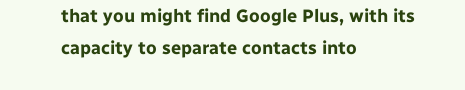that you might find Google Plus, with its capacity to separate contacts into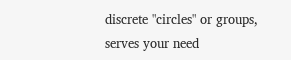discrete "circles" or groups, serves your need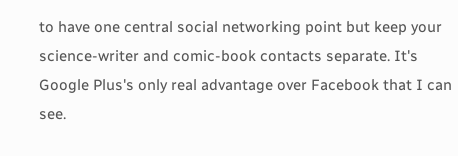to have one central social networking point but keep your science-writer and comic-book contacts separate. It's Google Plus's only real advantage over Facebook that I can see.